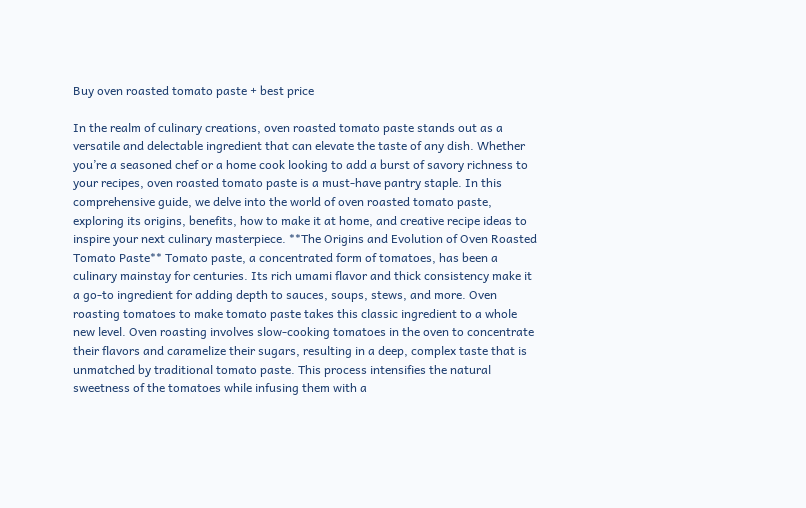Buy oven roasted tomato paste + best price

In the realm of culinary creations, oven roasted tomato paste stands out as a versatile and delectable ingredient that can elevate the taste of any dish. Whether you’re a seasoned chef or a home cook looking to add a burst of savory richness to your recipes, oven roasted tomato paste is a must-have pantry staple. In this comprehensive guide, we delve into the world of oven roasted tomato paste, exploring its origins, benefits, how to make it at home, and creative recipe ideas to inspire your next culinary masterpiece. **The Origins and Evolution of Oven Roasted Tomato Paste** Tomato paste, a concentrated form of tomatoes, has been a culinary mainstay for centuries. Its rich umami flavor and thick consistency make it a go-to ingredient for adding depth to sauces, soups, stews, and more. Oven roasting tomatoes to make tomato paste takes this classic ingredient to a whole new level. Oven roasting involves slow-cooking tomatoes in the oven to concentrate their flavors and caramelize their sugars, resulting in a deep, complex taste that is unmatched by traditional tomato paste. This process intensifies the natural sweetness of the tomatoes while infusing them with a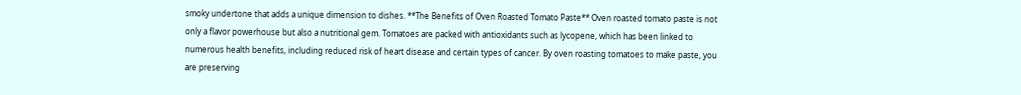smoky undertone that adds a unique dimension to dishes. **The Benefits of Oven Roasted Tomato Paste** Oven roasted tomato paste is not only a flavor powerhouse but also a nutritional gem. Tomatoes are packed with antioxidants such as lycopene, which has been linked to numerous health benefits, including reduced risk of heart disease and certain types of cancer. By oven roasting tomatoes to make paste, you are preserving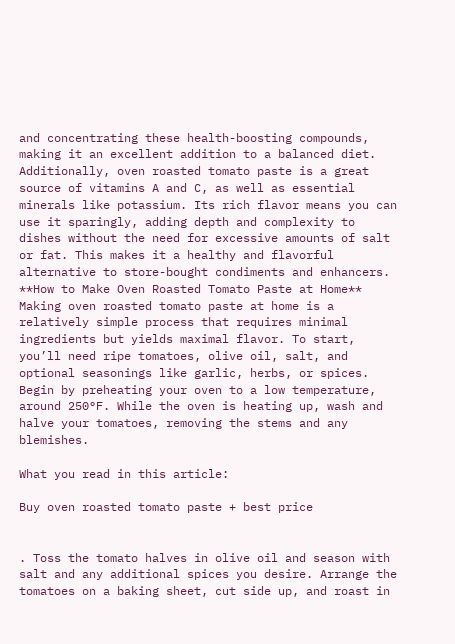and concentrating these health-boosting compounds, making it an excellent addition to a balanced diet. Additionally, oven roasted tomato paste is a great source of vitamins A and C, as well as essential minerals like potassium. Its rich flavor means you can use it sparingly, adding depth and complexity to dishes without the need for excessive amounts of salt or fat. This makes it a healthy and flavorful alternative to store-bought condiments and enhancers. **How to Make Oven Roasted Tomato Paste at Home** Making oven roasted tomato paste at home is a relatively simple process that requires minimal ingredients but yields maximal flavor. To start, you’ll need ripe tomatoes, olive oil, salt, and optional seasonings like garlic, herbs, or spices. Begin by preheating your oven to a low temperature, around 250°F. While the oven is heating up, wash and halve your tomatoes, removing the stems and any blemishes.

What you read in this article:

Buy oven roasted tomato paste + best price


. Toss the tomato halves in olive oil and season with salt and any additional spices you desire. Arrange the tomatoes on a baking sheet, cut side up, and roast in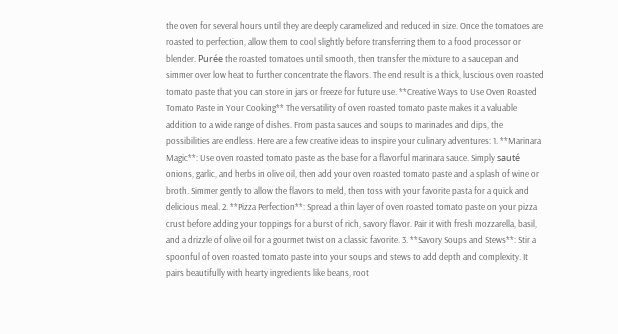the oven for several hours until they are deeply caramelized and reduced in size. Once the tomatoes are roasted to perfection, allow them to cool slightly before transferring them to a food processor or blender. Purée the roasted tomatoes until smooth, then transfer the mixture to a saucepan and simmer over low heat to further concentrate the flavors. The end result is a thick, luscious oven roasted tomato paste that you can store in jars or freeze for future use. **Creative Ways to Use Oven Roasted Tomato Paste in Your Cooking** The versatility of oven roasted tomato paste makes it a valuable addition to a wide range of dishes. From pasta sauces and soups to marinades and dips, the possibilities are endless. Here are a few creative ideas to inspire your culinary adventures: 1. **Marinara Magic**: Use oven roasted tomato paste as the base for a flavorful marinara sauce. Simply sauté onions, garlic, and herbs in olive oil, then add your oven roasted tomato paste and a splash of wine or broth. Simmer gently to allow the flavors to meld, then toss with your favorite pasta for a quick and delicious meal. 2. **Pizza Perfection**: Spread a thin layer of oven roasted tomato paste on your pizza crust before adding your toppings for a burst of rich, savory flavor. Pair it with fresh mozzarella, basil, and a drizzle of olive oil for a gourmet twist on a classic favorite. 3. **Savory Soups and Stews**: Stir a spoonful of oven roasted tomato paste into your soups and stews to add depth and complexity. It pairs beautifully with hearty ingredients like beans, root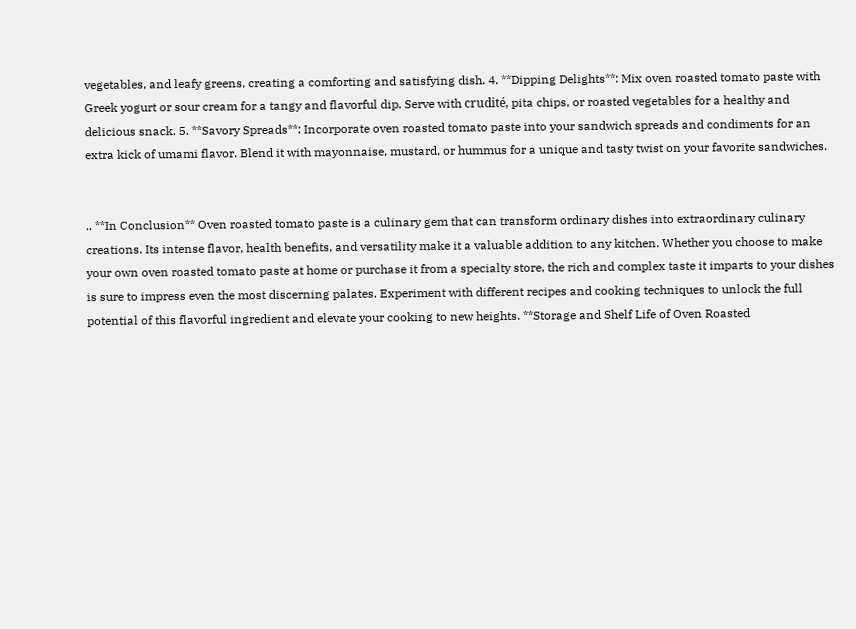vegetables, and leafy greens, creating a comforting and satisfying dish. 4. **Dipping Delights**: Mix oven roasted tomato paste with Greek yogurt or sour cream for a tangy and flavorful dip. Serve with crudité, pita chips, or roasted vegetables for a healthy and delicious snack. 5. **Savory Spreads**: Incorporate oven roasted tomato paste into your sandwich spreads and condiments for an extra kick of umami flavor. Blend it with mayonnaise, mustard, or hummus for a unique and tasty twist on your favorite sandwiches.


.. **In Conclusion** Oven roasted tomato paste is a culinary gem that can transform ordinary dishes into extraordinary culinary creations. Its intense flavor, health benefits, and versatility make it a valuable addition to any kitchen. Whether you choose to make your own oven roasted tomato paste at home or purchase it from a specialty store, the rich and complex taste it imparts to your dishes is sure to impress even the most discerning palates. Experiment with different recipes and cooking techniques to unlock the full potential of this flavorful ingredient and elevate your cooking to new heights. **Storage and Shelf Life of Oven Roasted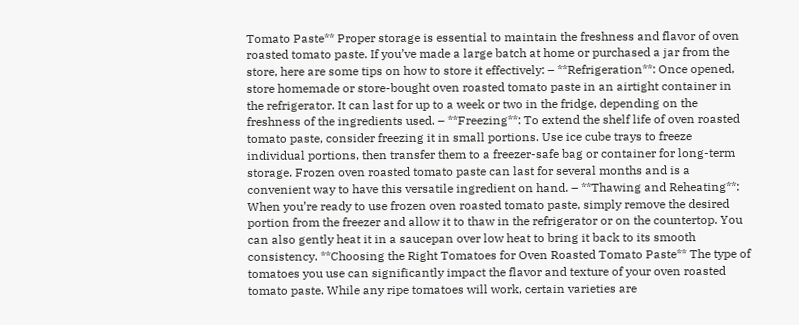Tomato Paste** Proper storage is essential to maintain the freshness and flavor of oven roasted tomato paste. If you’ve made a large batch at home or purchased a jar from the store, here are some tips on how to store it effectively: – **Refrigeration**: Once opened, store homemade or store-bought oven roasted tomato paste in an airtight container in the refrigerator. It can last for up to a week or two in the fridge, depending on the freshness of the ingredients used. – **Freezing**: To extend the shelf life of oven roasted tomato paste, consider freezing it in small portions. Use ice cube trays to freeze individual portions, then transfer them to a freezer-safe bag or container for long-term storage. Frozen oven roasted tomato paste can last for several months and is a convenient way to have this versatile ingredient on hand. – **Thawing and Reheating**: When you’re ready to use frozen oven roasted tomato paste, simply remove the desired portion from the freezer and allow it to thaw in the refrigerator or on the countertop. You can also gently heat it in a saucepan over low heat to bring it back to its smooth consistency. **Choosing the Right Tomatoes for Oven Roasted Tomato Paste** The type of tomatoes you use can significantly impact the flavor and texture of your oven roasted tomato paste. While any ripe tomatoes will work, certain varieties are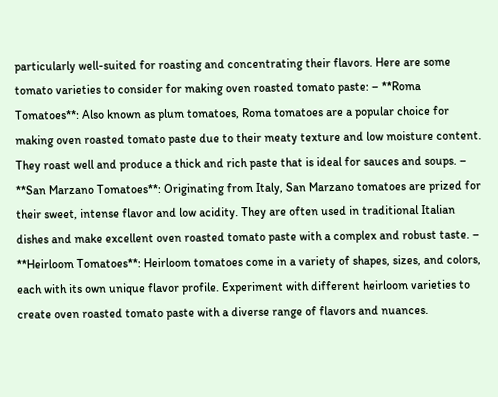particularly well-suited for roasting and concentrating their flavors. Here are some tomato varieties to consider for making oven roasted tomato paste: – **Roma Tomatoes**: Also known as plum tomatoes, Roma tomatoes are a popular choice for making oven roasted tomato paste due to their meaty texture and low moisture content. They roast well and produce a thick and rich paste that is ideal for sauces and soups. – **San Marzano Tomatoes**: Originating from Italy, San Marzano tomatoes are prized for their sweet, intense flavor and low acidity. They are often used in traditional Italian dishes and make excellent oven roasted tomato paste with a complex and robust taste. – **Heirloom Tomatoes**: Heirloom tomatoes come in a variety of shapes, sizes, and colors, each with its own unique flavor profile. Experiment with different heirloom varieties to create oven roasted tomato paste with a diverse range of flavors and nuances.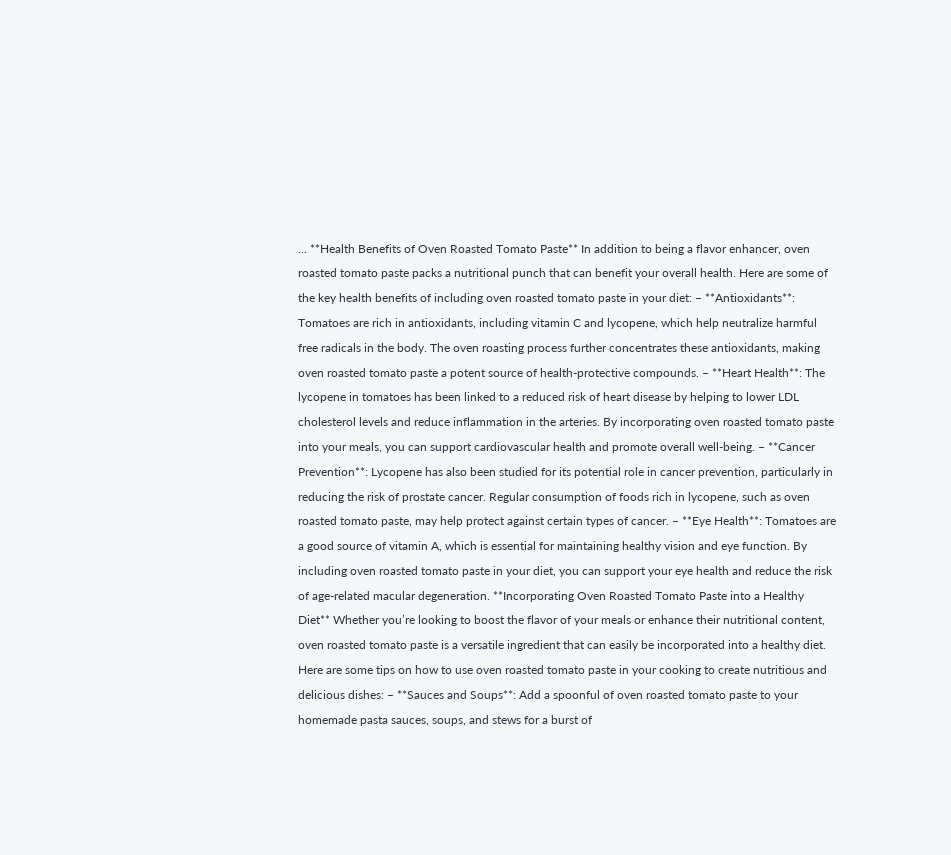... **Health Benefits of Oven Roasted Tomato Paste** In addition to being a flavor enhancer, oven roasted tomato paste packs a nutritional punch that can benefit your overall health. Here are some of the key health benefits of including oven roasted tomato paste in your diet: – **Antioxidants**: Tomatoes are rich in antioxidants, including vitamin C and lycopene, which help neutralize harmful free radicals in the body. The oven roasting process further concentrates these antioxidants, making oven roasted tomato paste a potent source of health-protective compounds. – **Heart Health**: The lycopene in tomatoes has been linked to a reduced risk of heart disease by helping to lower LDL cholesterol levels and reduce inflammation in the arteries. By incorporating oven roasted tomato paste into your meals, you can support cardiovascular health and promote overall well-being. – **Cancer Prevention**: Lycopene has also been studied for its potential role in cancer prevention, particularly in reducing the risk of prostate cancer. Regular consumption of foods rich in lycopene, such as oven roasted tomato paste, may help protect against certain types of cancer. – **Eye Health**: Tomatoes are a good source of vitamin A, which is essential for maintaining healthy vision and eye function. By including oven roasted tomato paste in your diet, you can support your eye health and reduce the risk of age-related macular degeneration. **Incorporating Oven Roasted Tomato Paste into a Healthy Diet** Whether you’re looking to boost the flavor of your meals or enhance their nutritional content, oven roasted tomato paste is a versatile ingredient that can easily be incorporated into a healthy diet. Here are some tips on how to use oven roasted tomato paste in your cooking to create nutritious and delicious dishes: – **Sauces and Soups**: Add a spoonful of oven roasted tomato paste to your homemade pasta sauces, soups, and stews for a burst of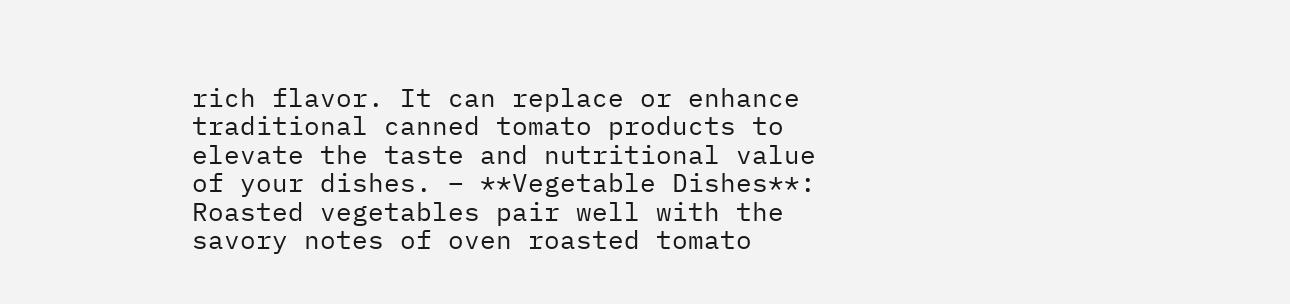rich flavor. It can replace or enhance traditional canned tomato products to elevate the taste and nutritional value of your dishes. – **Vegetable Dishes**: Roasted vegetables pair well with the savory notes of oven roasted tomato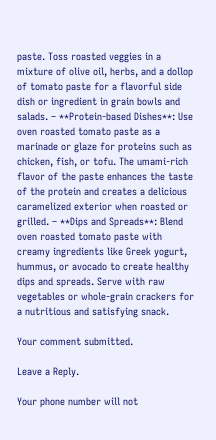paste. Toss roasted veggies in a mixture of olive oil, herbs, and a dollop of tomato paste for a flavorful side dish or ingredient in grain bowls and salads. – **Protein-based Dishes**: Use oven roasted tomato paste as a marinade or glaze for proteins such as chicken, fish, or tofu. The umami-rich flavor of the paste enhances the taste of the protein and creates a delicious caramelized exterior when roasted or grilled. – **Dips and Spreads**: Blend oven roasted tomato paste with creamy ingredients like Greek yogurt, hummus, or avocado to create healthy dips and spreads. Serve with raw vegetables or whole-grain crackers for a nutritious and satisfying snack.

Your comment submitted.

Leave a Reply.

Your phone number will not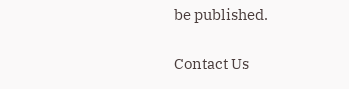be published.

Contact Us